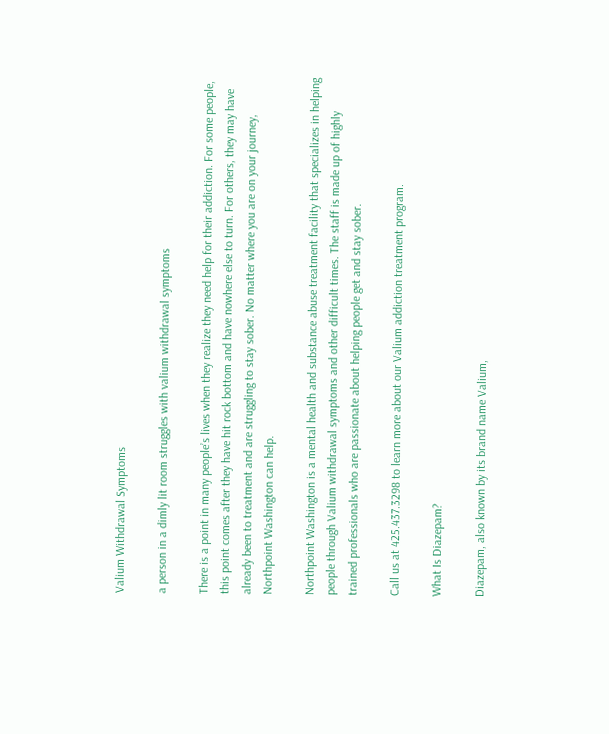Valium Withdrawal Symptoms

a person in a dimly lit room struggles with valium withdrawal symptoms

There is a point in many people’s lives when they realize they need help for their addiction. For some people, this point comes after they have hit rock bottom and have nowhere else to turn. For others, they may have already been to treatment and are struggling to stay sober. No matter where you are on your journey, Northpoint Washington can help.

Northpoint Washington is a mental health and substance abuse treatment facility that specializes in helping people through Valium withdrawal symptoms and other difficult times. The staff is made up of highly trained professionals who are passionate about helping people get and stay sober.

Call us at 425.437.3298 to learn more about our Valium addiction treatment program.

What Is Diazepam?

Diazepam, also known by its brand name Valium,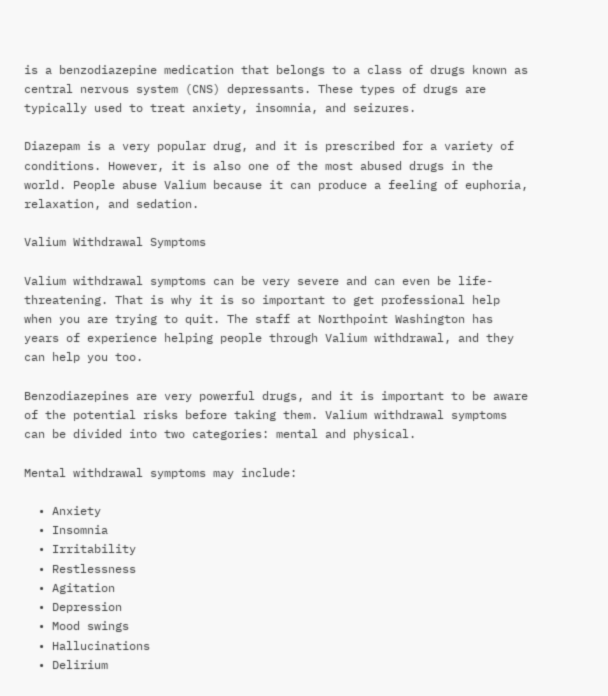is a benzodiazepine medication that belongs to a class of drugs known as central nervous system (CNS) depressants. These types of drugs are typically used to treat anxiety, insomnia, and seizures.

Diazepam is a very popular drug, and it is prescribed for a variety of conditions. However, it is also one of the most abused drugs in the world. People abuse Valium because it can produce a feeling of euphoria, relaxation, and sedation.

Valium Withdrawal Symptoms

Valium withdrawal symptoms can be very severe and can even be life-threatening. That is why it is so important to get professional help when you are trying to quit. The staff at Northpoint Washington has years of experience helping people through Valium withdrawal, and they can help you too.

Benzodiazepines are very powerful drugs, and it is important to be aware of the potential risks before taking them. Valium withdrawal symptoms can be divided into two categories: mental and physical.

Mental withdrawal symptoms may include:

  • Anxiety
  • Insomnia
  • Irritability
  • Restlessness
  • Agitation
  • Depression
  • Mood swings
  • Hallucinations
  • Delirium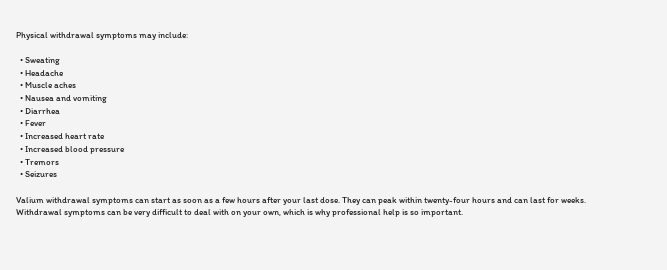Physical withdrawal symptoms may include:

  • Sweating
  • Headache
  • Muscle aches
  • Nausea and vomiting
  • Diarrhea
  • Fever
  • Increased heart rate
  • Increased blood pressure
  • Tremors
  • Seizures

Valium withdrawal symptoms can start as soon as a few hours after your last dose. They can peak within twenty-four hours and can last for weeks. Withdrawal symptoms can be very difficult to deal with on your own, which is why professional help is so important.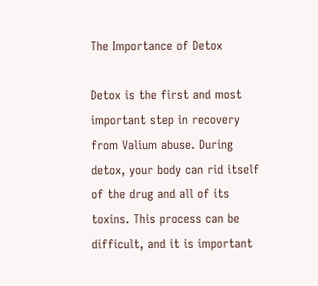The Importance of Detox

Detox is the first and most important step in recovery from Valium abuse. During detox, your body can rid itself of the drug and all of its toxins. This process can be difficult, and it is important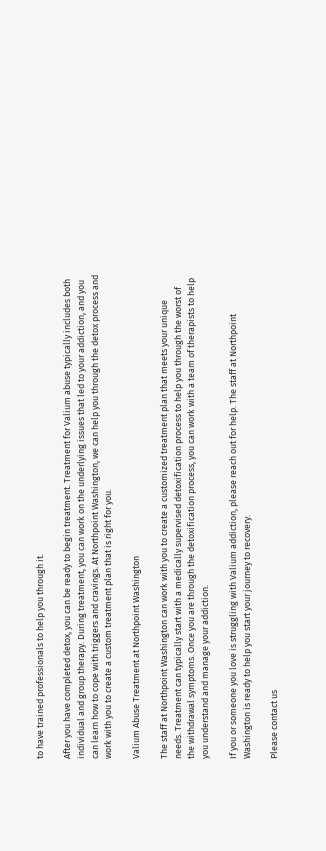to have trained professionals to help you through it.

After you have completed detox, you can be ready to begin treatment. Treatment for Valium abuse typically includes both individual and group therapy. During treatment, you can work on the underlying issues that led to your addiction, and you can learn how to cope with triggers and cravings. At Northpoint Washington, we can help you through the detox process and work with you to create a custom treatment plan that is right for you.

Valium Abuse Treatment at Northpoint Washington

The staff at Northpoint Washington can work with you to create a customized treatment plan that meets your unique needs. Treatment can typically start with a medically supervised detoxification process to help you through the worst of the withdrawal symptoms. Once you are through the detoxification process, you can work with a team of therapists to help you understand and manage your addiction.

If you or someone you love is struggling with Valium addiction, please reach out for help. The staff at Northpoint Washington is ready to help you start your journey to recovery.

Please contact us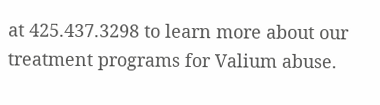at 425.437.3298 to learn more about our treatment programs for Valium abuse.